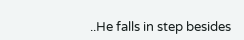..He falls in step besides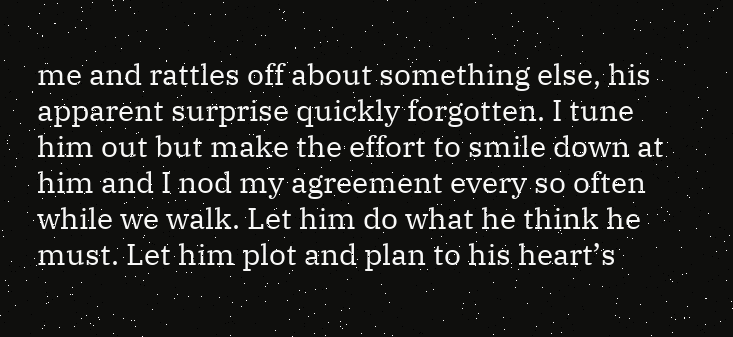me and rattles off about something else, his apparent surprise quickly forgotten. I tune him out but make the effort to smile down at him and I nod my agreement every so often while we walk. Let him do what he think he must. Let him plot and plan to his heart’s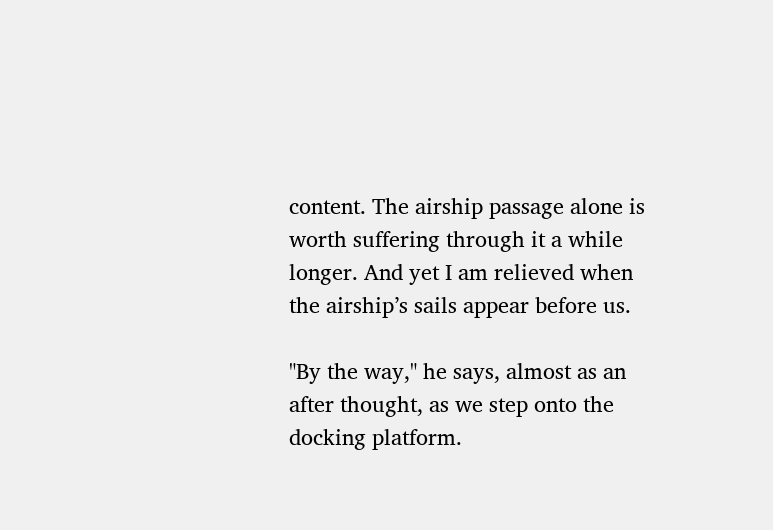content. The airship passage alone is worth suffering through it a while longer. And yet I am relieved when the airship’s sails appear before us.

"By the way," he says, almost as an after thought, as we step onto the docking platform.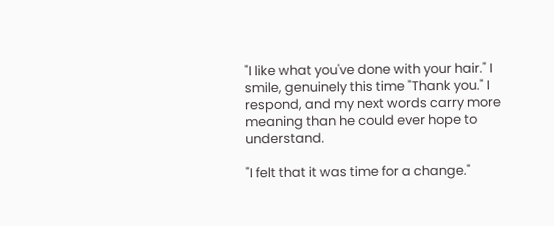"I like what you've done with your hair." I smile, genuinely this time "Thank you." I respond, and my next words carry more meaning than he could ever hope to understand.

"I felt that it was time for a change."